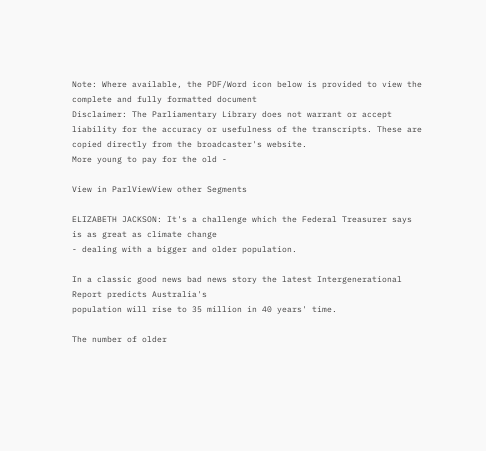Note: Where available, the PDF/Word icon below is provided to view the complete and fully formatted document
Disclaimer: The Parliamentary Library does not warrant or accept liability for the accuracy or usefulness of the transcripts. These are copied directly from the broadcaster's website.
More young to pay for the old -

View in ParlViewView other Segments

ELIZABETH JACKSON: It's a challenge which the Federal Treasurer says is as great as climate change
- dealing with a bigger and older population.

In a classic good news bad news story the latest Intergenerational Report predicts Australia's
population will rise to 35 million in 40 years' time.

The number of older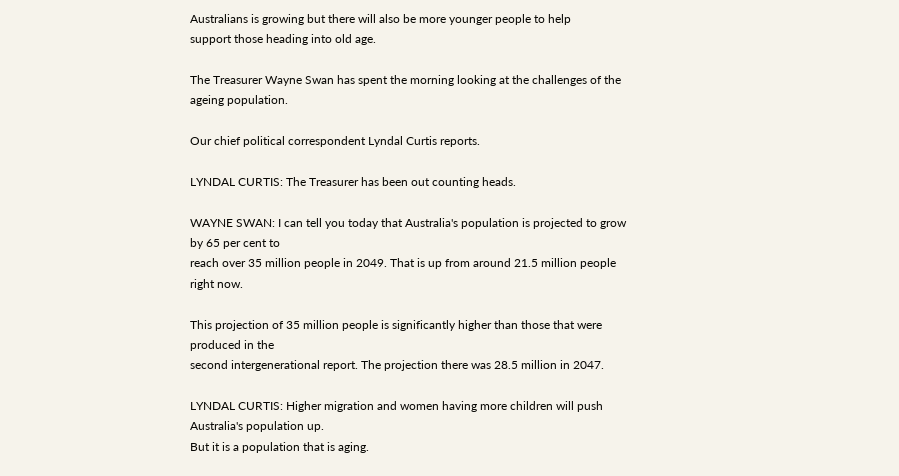Australians is growing but there will also be more younger people to help
support those heading into old age.

The Treasurer Wayne Swan has spent the morning looking at the challenges of the ageing population.

Our chief political correspondent Lyndal Curtis reports.

LYNDAL CURTIS: The Treasurer has been out counting heads.

WAYNE SWAN: I can tell you today that Australia's population is projected to grow by 65 per cent to
reach over 35 million people in 2049. That is up from around 21.5 million people right now.

This projection of 35 million people is significantly higher than those that were produced in the
second intergenerational report. The projection there was 28.5 million in 2047.

LYNDAL CURTIS: Higher migration and women having more children will push Australia's population up.
But it is a population that is aging.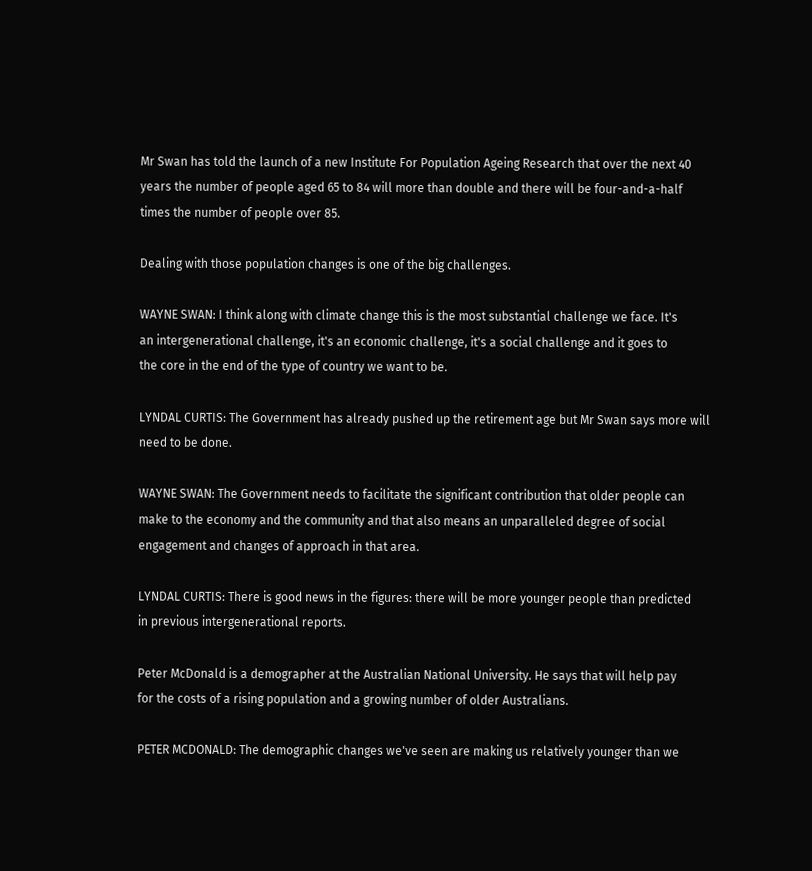Mr Swan has told the launch of a new Institute For Population Ageing Research that over the next 40
years the number of people aged 65 to 84 will more than double and there will be four-and-a-half
times the number of people over 85.

Dealing with those population changes is one of the big challenges.

WAYNE SWAN: I think along with climate change this is the most substantial challenge we face. It's
an intergenerational challenge, it's an economic challenge, it's a social challenge and it goes to
the core in the end of the type of country we want to be.

LYNDAL CURTIS: The Government has already pushed up the retirement age but Mr Swan says more will
need to be done.

WAYNE SWAN: The Government needs to facilitate the significant contribution that older people can
make to the economy and the community and that also means an unparalleled degree of social
engagement and changes of approach in that area.

LYNDAL CURTIS: There is good news in the figures: there will be more younger people than predicted
in previous intergenerational reports.

Peter McDonald is a demographer at the Australian National University. He says that will help pay
for the costs of a rising population and a growing number of older Australians.

PETER MCDONALD: The demographic changes we've seen are making us relatively younger than we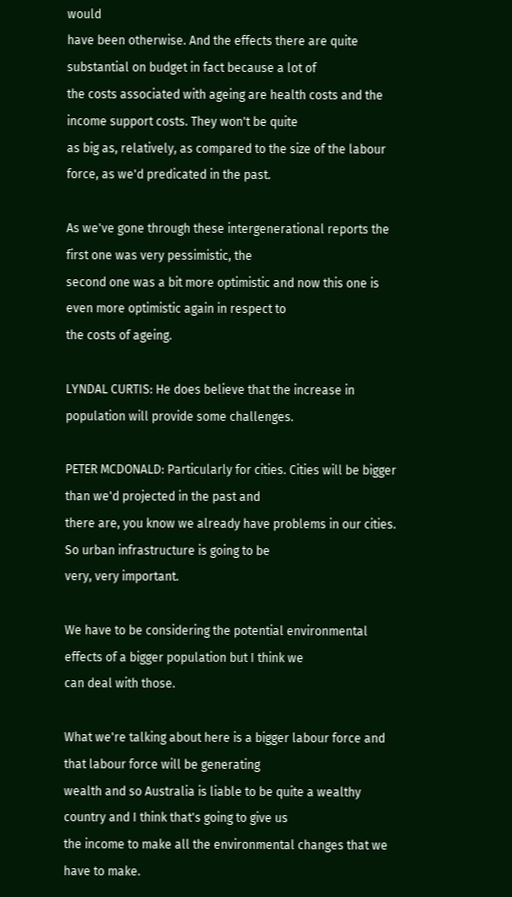would
have been otherwise. And the effects there are quite substantial on budget in fact because a lot of
the costs associated with ageing are health costs and the income support costs. They won't be quite
as big as, relatively, as compared to the size of the labour force, as we'd predicated in the past.

As we've gone through these intergenerational reports the first one was very pessimistic, the
second one was a bit more optimistic and now this one is even more optimistic again in respect to
the costs of ageing.

LYNDAL CURTIS: He does believe that the increase in population will provide some challenges.

PETER MCDONALD: Particularly for cities. Cities will be bigger than we'd projected in the past and
there are, you know we already have problems in our cities. So urban infrastructure is going to be
very, very important.

We have to be considering the potential environmental effects of a bigger population but I think we
can deal with those.

What we're talking about here is a bigger labour force and that labour force will be generating
wealth and so Australia is liable to be quite a wealthy country and I think that's going to give us
the income to make all the environmental changes that we have to make.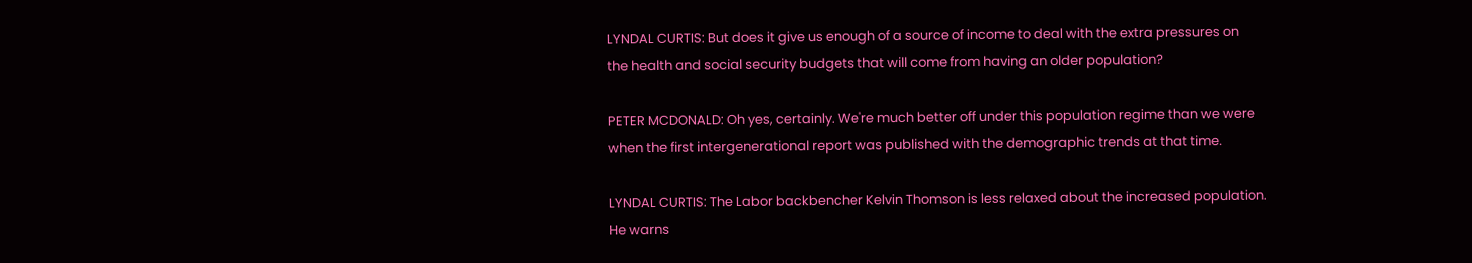LYNDAL CURTIS: But does it give us enough of a source of income to deal with the extra pressures on
the health and social security budgets that will come from having an older population?

PETER MCDONALD: Oh yes, certainly. We're much better off under this population regime than we were
when the first intergenerational report was published with the demographic trends at that time.

LYNDAL CURTIS: The Labor backbencher Kelvin Thomson is less relaxed about the increased population.
He warns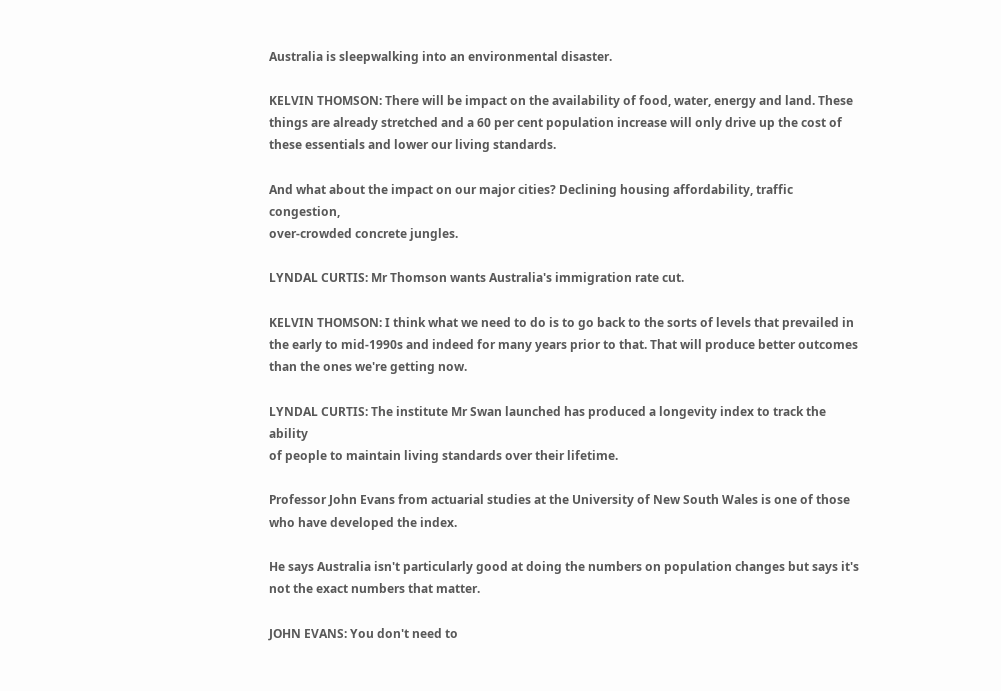Australia is sleepwalking into an environmental disaster.

KELVIN THOMSON: There will be impact on the availability of food, water, energy and land. These
things are already stretched and a 60 per cent population increase will only drive up the cost of
these essentials and lower our living standards.

And what about the impact on our major cities? Declining housing affordability, traffic congestion,
over-crowded concrete jungles.

LYNDAL CURTIS: Mr Thomson wants Australia's immigration rate cut.

KELVIN THOMSON: I think what we need to do is to go back to the sorts of levels that prevailed in
the early to mid-1990s and indeed for many years prior to that. That will produce better outcomes
than the ones we're getting now.

LYNDAL CURTIS: The institute Mr Swan launched has produced a longevity index to track the ability
of people to maintain living standards over their lifetime.

Professor John Evans from actuarial studies at the University of New South Wales is one of those
who have developed the index.

He says Australia isn't particularly good at doing the numbers on population changes but says it's
not the exact numbers that matter.

JOHN EVANS: You don't need to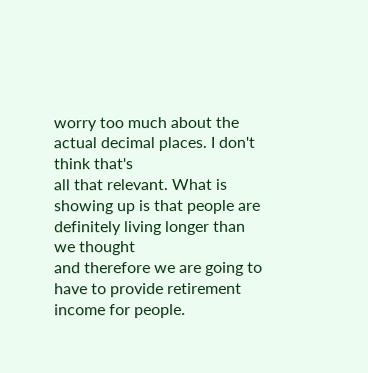worry too much about the actual decimal places. I don't think that's
all that relevant. What is showing up is that people are definitely living longer than we thought
and therefore we are going to have to provide retirement income for people.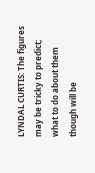LYNDAL CURTIS: The figures may be tricky to predict; what to do about them though will be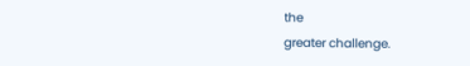the
greater challenge.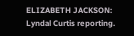ELIZABETH JACKSON: Lyndal Curtis reporting.